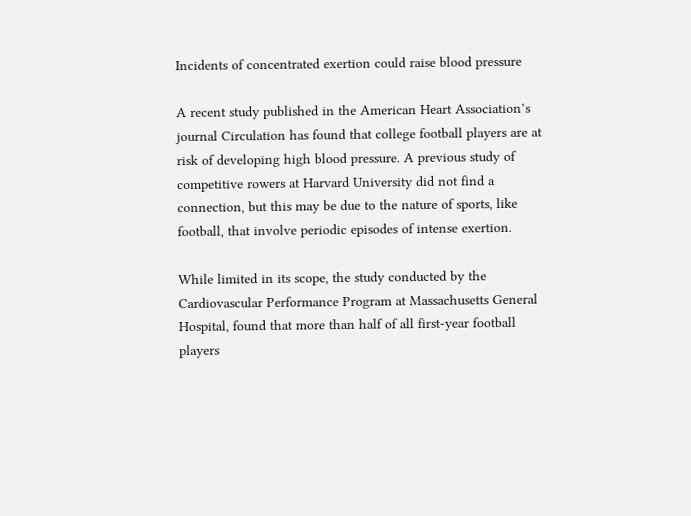Incidents of concentrated exertion could raise blood pressure

A recent study published in the American Heart Association’s journal Circulation has found that college football players are at risk of developing high blood pressure. A previous study of competitive rowers at Harvard University did not find a connection, but this may be due to the nature of sports, like football, that involve periodic episodes of intense exertion.

While limited in its scope, the study conducted by the Cardiovascular Performance Program at Massachusetts General Hospital, found that more than half of all first-year football players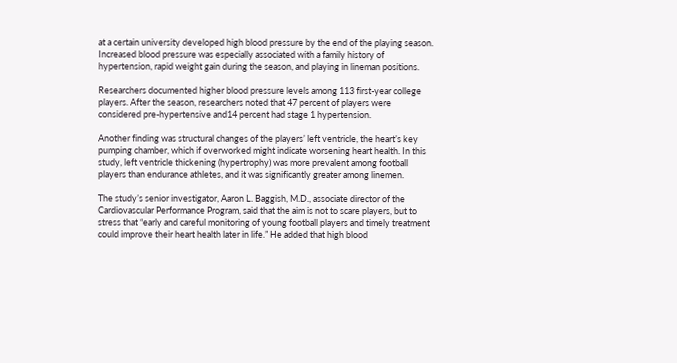at a certain university developed high blood pressure by the end of the playing season. Increased blood pressure was especially associated with a family history of hypertension, rapid weight gain during the season, and playing in lineman positions.

Researchers documented higher blood pressure levels among 113 first-year college players. After the season, researchers noted that 47 percent of players were considered pre-hypertensive and14 percent had stage 1 hypertension.

Another finding was structural changes of the players’ left ventricle, the heart’s key pumping chamber, which if overworked might indicate worsening heart health. In this study, left ventricle thickening (hypertrophy) was more prevalent among football players than endurance athletes, and it was significantly greater among linemen.

The study’s senior investigator, Aaron L. Baggish, M.D., associate director of the Cardiovascular Performance Program, said that the aim is not to scare players, but to stress that “early and careful monitoring of young football players and timely treatment could improve their heart health later in life.” He added that high blood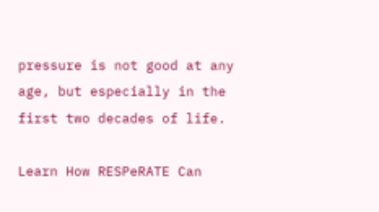pressure is not good at any age, but especially in the first two decades of life.

Learn How RESPeRATE Can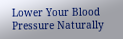Lower Your Blood Pressure Naturally